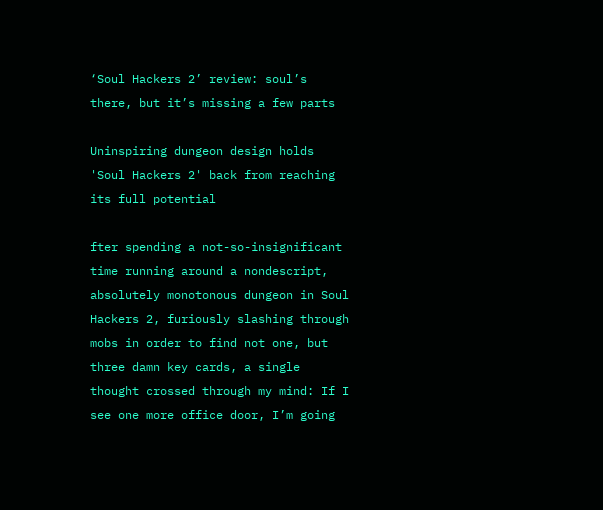‘Soul Hackers 2’ review: soul’s there, but it’s missing a few parts

Uninspiring dungeon design holds 'Soul Hackers 2' back from reaching its full potential

fter spending a not-so-insignificant time running around a nondescript, absolutely monotonous dungeon in Soul Hackers 2, furiously slashing through mobs in order to find not one, but three damn key cards, a single thought crossed through my mind: If I see one more office door, I’m going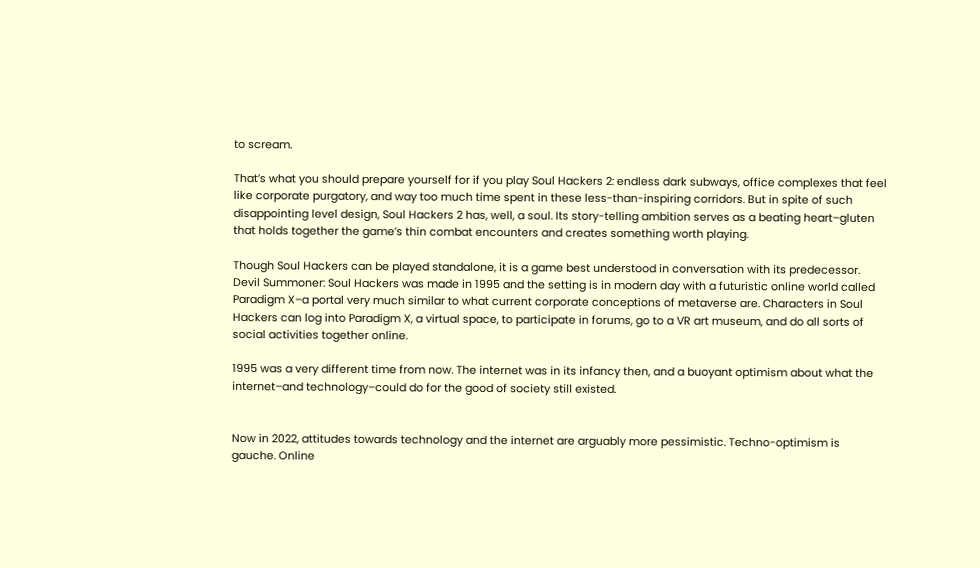to scream.

That’s what you should prepare yourself for if you play Soul Hackers 2: endless dark subways, office complexes that feel like corporate purgatory, and way too much time spent in these less-than-inspiring corridors. But in spite of such disappointing level design, Soul Hackers 2 has, well, a soul. Its story-telling ambition serves as a beating heart–gluten that holds together the game’s thin combat encounters and creates something worth playing.

Though Soul Hackers can be played standalone, it is a game best understood in conversation with its predecessor. Devil Summoner: Soul Hackers was made in 1995 and the setting is in modern day with a futuristic online world called Paradigm X–a portal very much similar to what current corporate conceptions of metaverse are. Characters in Soul Hackers can log into Paradigm X, a virtual space, to participate in forums, go to a VR art museum, and do all sorts of social activities together online.

1995 was a very different time from now. The internet was in its infancy then, and a buoyant optimism about what the internet–and technology–could do for the good of society still existed.


Now in 2022, attitudes towards technology and the internet are arguably more pessimistic. Techno-optimism is gauche. Online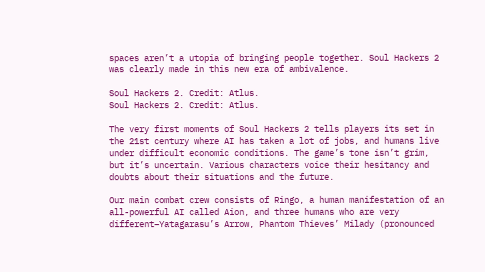spaces aren’t a utopia of bringing people together. Soul Hackers 2 was clearly made in this new era of ambivalence.

Soul Hackers 2. Credit: Atlus.
Soul Hackers 2. Credit: Atlus.

The very first moments of Soul Hackers 2 tells players its set in the 21st century where AI has taken a lot of jobs, and humans live under difficult economic conditions. The game’s tone isn’t grim, but it’s uncertain. Various characters voice their hesitancy and doubts about their situations and the future.

Our main combat crew consists of Ringo, a human manifestation of an all-powerful AI called Aion, and three humans who are very different–Yatagarasu’s Arrow, Phantom Thieves’ Milady (pronounced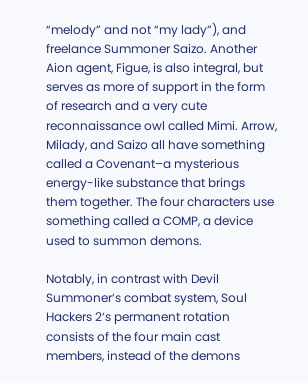“melody” and not “my lady”), and freelance Summoner Saizo. Another Aion agent, Figue, is also integral, but serves as more of support in the form of research and a very cute reconnaissance owl called Mimi. Arrow, Milady, and Saizo all have something called a Covenant–a mysterious energy-like substance that brings them together. The four characters use something called a COMP, a device used to summon demons.

Notably, in contrast with Devil Summoner‘s combat system, Soul Hackers 2‘s permanent rotation consists of the four main cast members, instead of the demons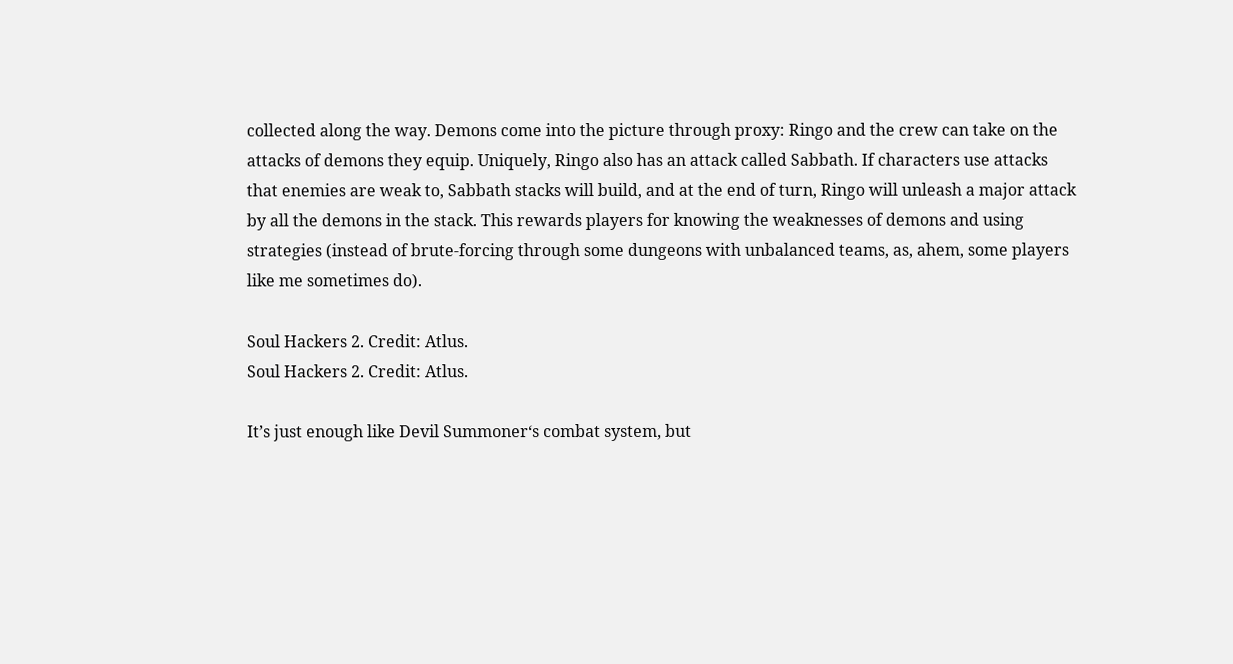collected along the way. Demons come into the picture through proxy: Ringo and the crew can take on the attacks of demons they equip. Uniquely, Ringo also has an attack called Sabbath. If characters use attacks that enemies are weak to, Sabbath stacks will build, and at the end of turn, Ringo will unleash a major attack by all the demons in the stack. This rewards players for knowing the weaknesses of demons and using strategies (instead of brute-forcing through some dungeons with unbalanced teams, as, ahem, some players like me sometimes do).

Soul Hackers 2. Credit: Atlus.
Soul Hackers 2. Credit: Atlus.

It’s just enough like Devil Summoner‘s combat system, but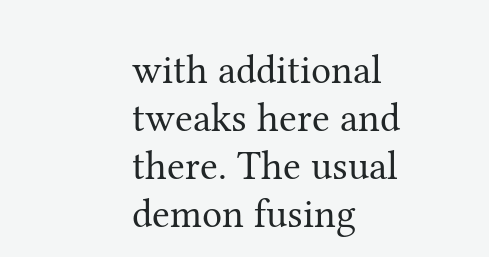with additional tweaks here and there. The usual demon fusing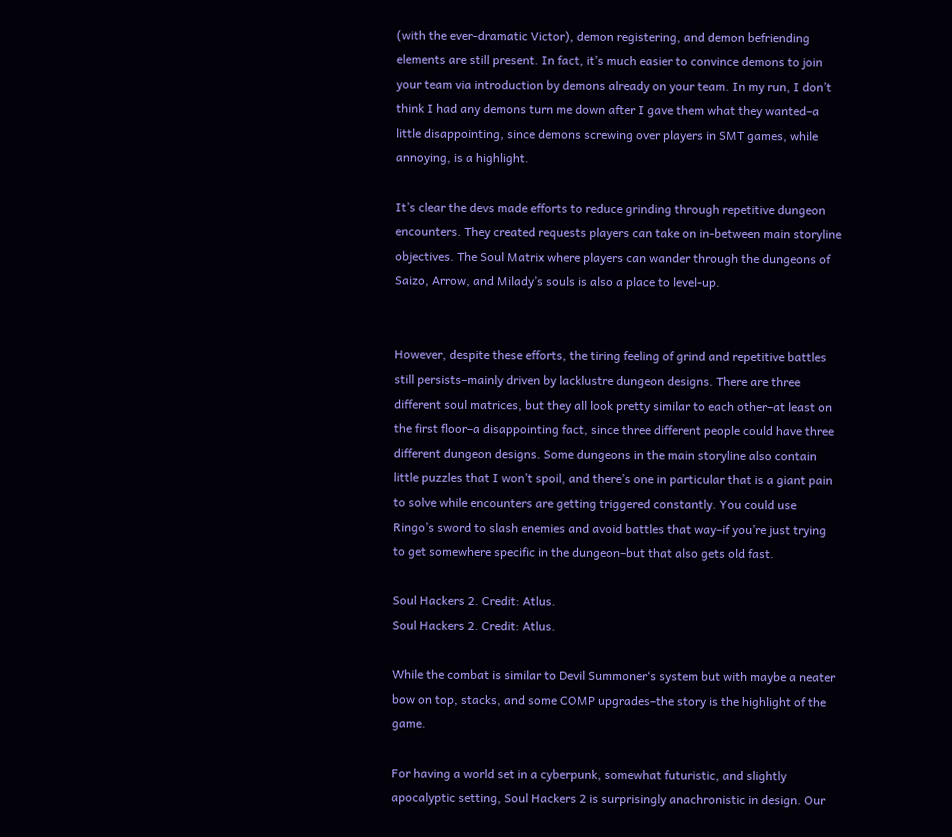(with the ever-dramatic Victor), demon registering, and demon befriending elements are still present. In fact, it’s much easier to convince demons to join your team via introduction by demons already on your team. In my run, I don’t think I had any demons turn me down after I gave them what they wanted–a little disappointing, since demons screwing over players in SMT games, while annoying, is a highlight.

It’s clear the devs made efforts to reduce grinding through repetitive dungeon encounters. They created requests players can take on in-between main storyline objectives. The Soul Matrix where players can wander through the dungeons of Saizo, Arrow, and Milady’s souls is also a place to level-up.


However, despite these efforts, the tiring feeling of grind and repetitive battles still persists–mainly driven by lacklustre dungeon designs. There are three different soul matrices, but they all look pretty similar to each other–at least on the first floor–a disappointing fact, since three different people could have three different dungeon designs. Some dungeons in the main storyline also contain little puzzles that I won’t spoil, and there’s one in particular that is a giant pain to solve while encounters are getting triggered constantly. You could use Ringo’s sword to slash enemies and avoid battles that way–if you’re just trying to get somewhere specific in the dungeon–but that also gets old fast.

Soul Hackers 2. Credit: Atlus.
Soul Hackers 2. Credit: Atlus.

While the combat is similar to Devil Summoner‘s system but with maybe a neater bow on top, stacks, and some COMP upgrades–the story is the highlight of the game.

For having a world set in a cyberpunk, somewhat futuristic, and slightly apocalyptic setting, Soul Hackers 2 is surprisingly anachronistic in design. Our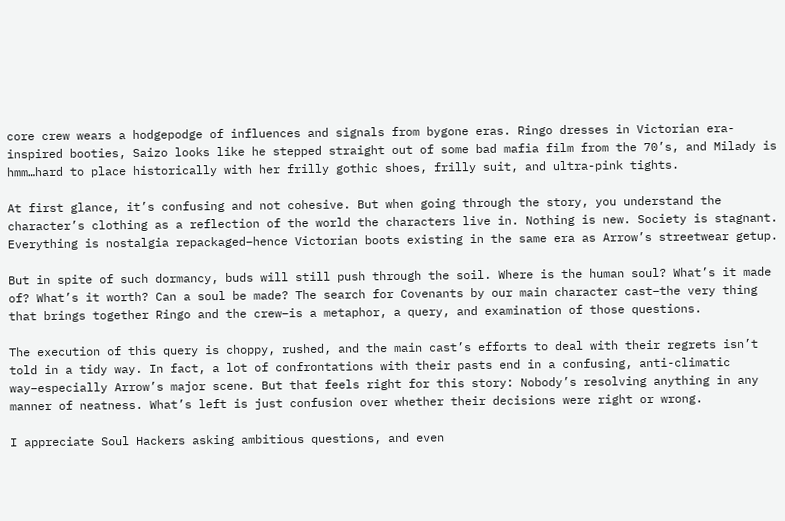core crew wears a hodgepodge of influences and signals from bygone eras. Ringo dresses in Victorian era-inspired booties, Saizo looks like he stepped straight out of some bad mafia film from the 70’s, and Milady is hmm…hard to place historically with her frilly gothic shoes, frilly suit, and ultra-pink tights.

At first glance, it’s confusing and not cohesive. But when going through the story, you understand the character’s clothing as a reflection of the world the characters live in. Nothing is new. Society is stagnant. Everything is nostalgia repackaged–hence Victorian boots existing in the same era as Arrow’s streetwear getup.

But in spite of such dormancy, buds will still push through the soil. Where is the human soul? What’s it made of? What’s it worth? Can a soul be made? The search for Covenants by our main character cast–the very thing that brings together Ringo and the crew–is a metaphor, a query, and examination of those questions.

The execution of this query is choppy, rushed, and the main cast’s efforts to deal with their regrets isn’t told in a tidy way. In fact, a lot of confrontations with their pasts end in a confusing, anti-climatic way–especially Arrow’s major scene. But that feels right for this story: Nobody’s resolving anything in any manner of neatness. What’s left is just confusion over whether their decisions were right or wrong.

I appreciate Soul Hackers asking ambitious questions, and even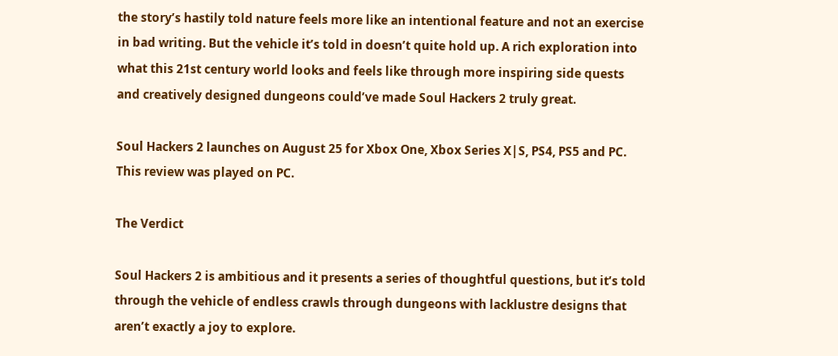the story’s hastily told nature feels more like an intentional feature and not an exercise in bad writing. But the vehicle it’s told in doesn’t quite hold up. A rich exploration into what this 21st century world looks and feels like through more inspiring side quests and creatively designed dungeons could’ve made Soul Hackers 2 truly great.

Soul Hackers 2 launches on August 25 for Xbox One, Xbox Series X|S, PS4, PS5 and PC.  This review was played on PC.

The Verdict

Soul Hackers 2 is ambitious and it presents a series of thoughtful questions, but it’s told through the vehicle of endless crawls through dungeons with lacklustre designs that aren’t exactly a joy to explore.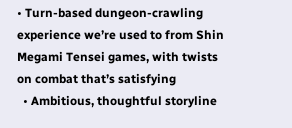• Turn-based dungeon-crawling experience we’re used to from Shin Megami Tensei games, with twists on combat that’s satisfying
  • Ambitious, thoughtful storyline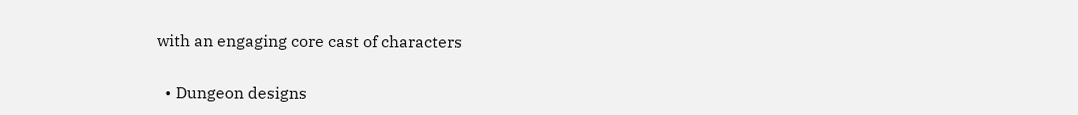with an engaging core cast of characters


  • Dungeon designs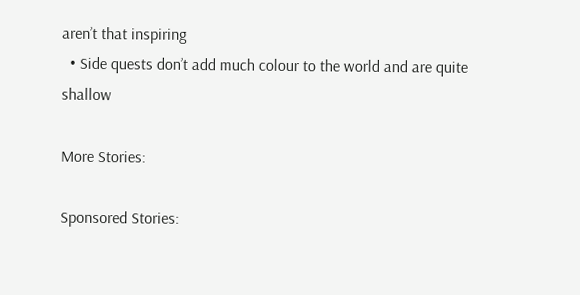aren’t that inspiring
  • Side quests don’t add much colour to the world and are quite shallow

More Stories:

Sponsored Stories: